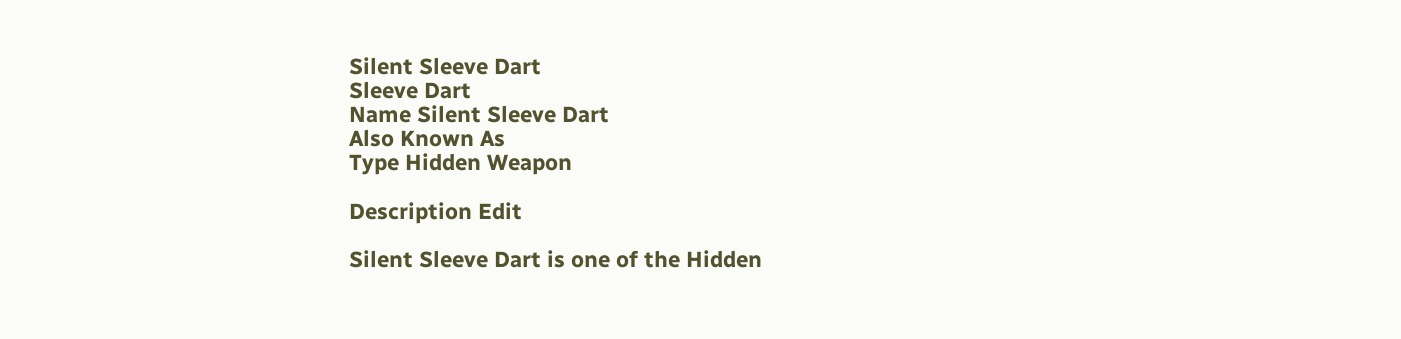Silent Sleeve Dart
Sleeve Dart
Name Silent Sleeve Dart
Also Known As
Type Hidden Weapon

Description Edit

Silent Sleeve Dart is one of the Hidden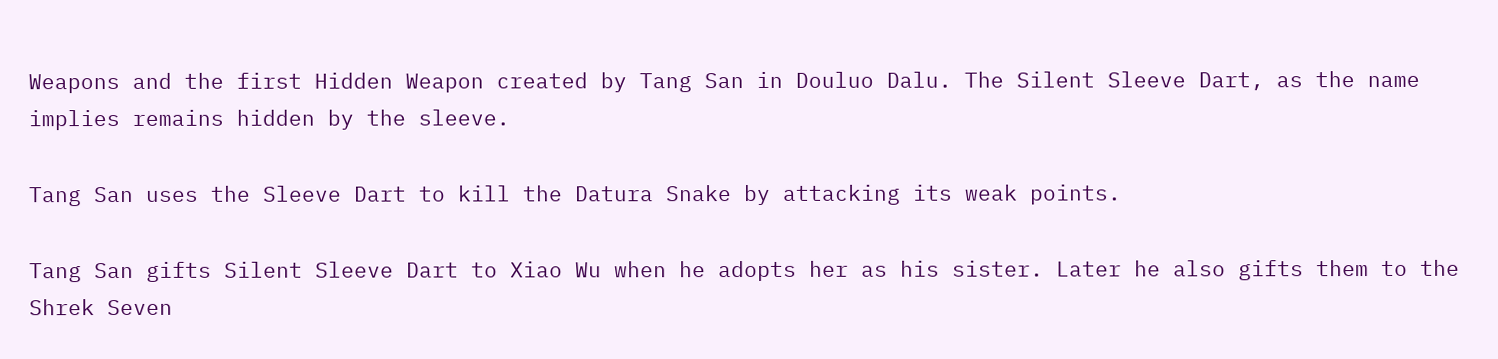Weapons and the first Hidden Weapon created by Tang San in Douluo Dalu. The Silent Sleeve Dart, as the name implies remains hidden by the sleeve.

Tang San uses the Sleeve Dart to kill the Datura Snake by attacking its weak points.

Tang San gifts Silent Sleeve Dart to Xiao Wu when he adopts her as his sister. Later he also gifts them to the Shrek Seven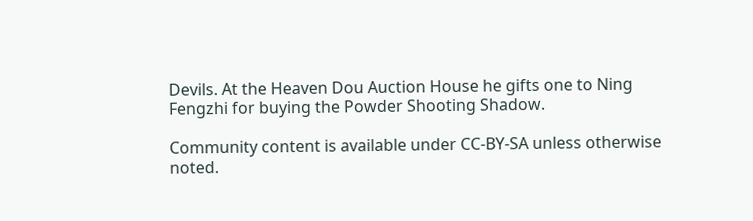Devils. At the Heaven Dou Auction House he gifts one to Ning Fengzhi for buying the Powder Shooting Shadow.

Community content is available under CC-BY-SA unless otherwise noted.